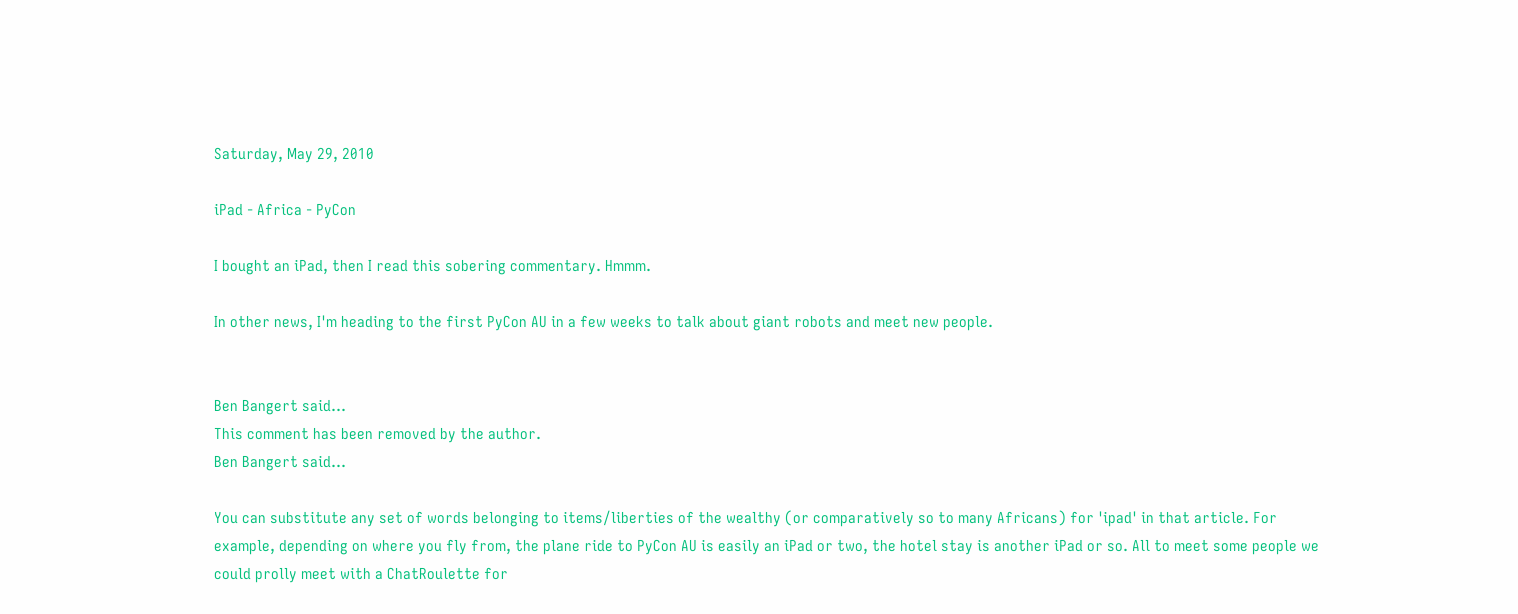Saturday, May 29, 2010

iPad - Africa - PyCon

I bought an iPad, then I read this sobering commentary. Hmmm.

In other news, I'm heading to the first PyCon AU in a few weeks to talk about giant robots and meet new people.


Ben Bangert said...
This comment has been removed by the author.
Ben Bangert said...

You can substitute any set of words belonging to items/liberties of the wealthy (or comparatively so to many Africans) for 'ipad' in that article. For example, depending on where you fly from, the plane ride to PyCon AU is easily an iPad or two, the hotel stay is another iPad or so. All to meet some people we could prolly meet with a ChatRoulette for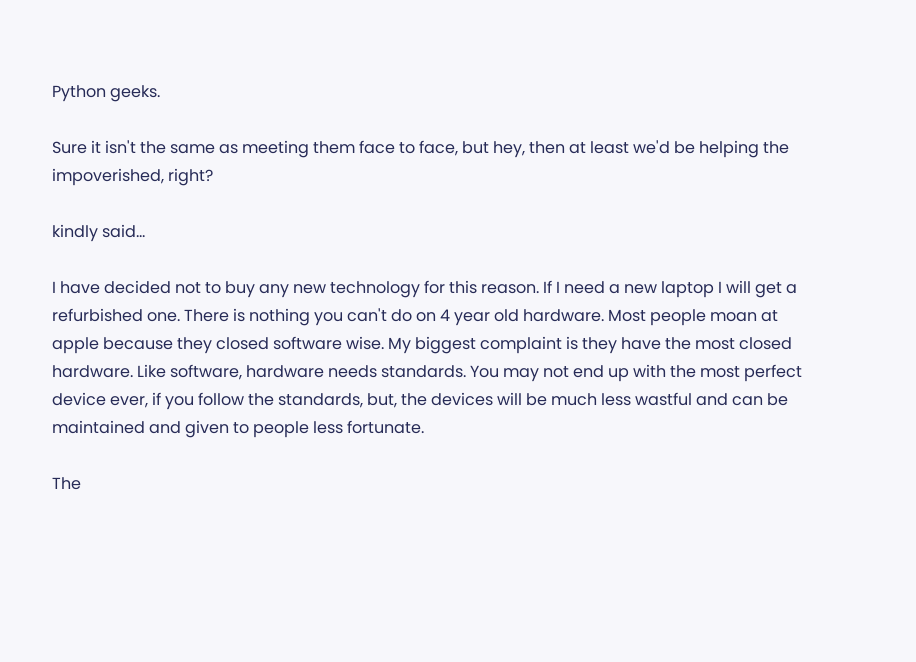Python geeks.

Sure it isn't the same as meeting them face to face, but hey, then at least we'd be helping the impoverished, right?

kindly said...

I have decided not to buy any new technology for this reason. If I need a new laptop I will get a refurbished one. There is nothing you can't do on 4 year old hardware. Most people moan at apple because they closed software wise. My biggest complaint is they have the most closed hardware. Like software, hardware needs standards. You may not end up with the most perfect device ever, if you follow the standards, but, the devices will be much less wastful and can be maintained and given to people less fortunate.

The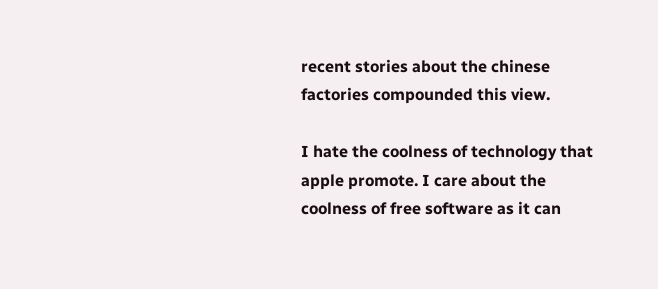recent stories about the chinese factories compounded this view.

I hate the coolness of technology that apple promote. I care about the coolness of free software as it can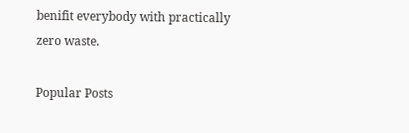benifit everybody with practically zero waste.

Popular Posts